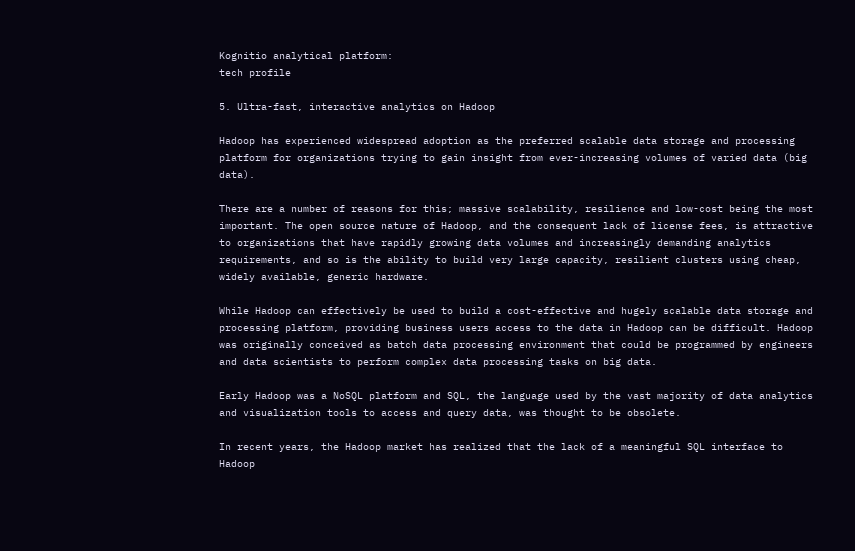Kognitio analytical platform:
tech profile

5. Ultra-fast, interactive analytics on Hadoop

Hadoop has experienced widespread adoption as the preferred scalable data storage and processing platform for organizations trying to gain insight from ever-increasing volumes of varied data (big data).

There are a number of reasons for this; massive scalability, resilience and low-cost being the most important. The open source nature of Hadoop, and the consequent lack of license fees, is attractive to organizations that have rapidly growing data volumes and increasingly demanding analytics requirements, and so is the ability to build very large capacity, resilient clusters using cheap, widely available, generic hardware.

While Hadoop can effectively be used to build a cost-effective and hugely scalable data storage and processing platform, providing business users access to the data in Hadoop can be difficult. Hadoop was originally conceived as batch data processing environment that could be programmed by engineers and data scientists to perform complex data processing tasks on big data.

Early Hadoop was a NoSQL platform and SQL, the language used by the vast majority of data analytics and visualization tools to access and query data, was thought to be obsolete.

In recent years, the Hadoop market has realized that the lack of a meaningful SQL interface to Hadoop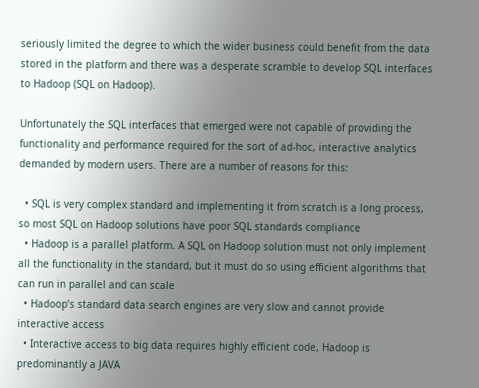seriously limited the degree to which the wider business could benefit from the data stored in the platform and there was a desperate scramble to develop SQL interfaces to Hadoop (SQL on Hadoop).

Unfortunately the SQL interfaces that emerged were not capable of providing the functionality and performance required for the sort of ad-hoc, interactive analytics demanded by modern users. There are a number of reasons for this:

  • SQL is very complex standard and implementing it from scratch is a long process, so most SQL on Hadoop solutions have poor SQL standards compliance
  • Hadoop is a parallel platform. A SQL on Hadoop solution must not only implement all the functionality in the standard, but it must do so using efficient algorithms that can run in parallel and can scale
  • Hadoop’s standard data search engines are very slow and cannot provide interactive access
  • Interactive access to big data requires highly efficient code, Hadoop is predominantly a JAVA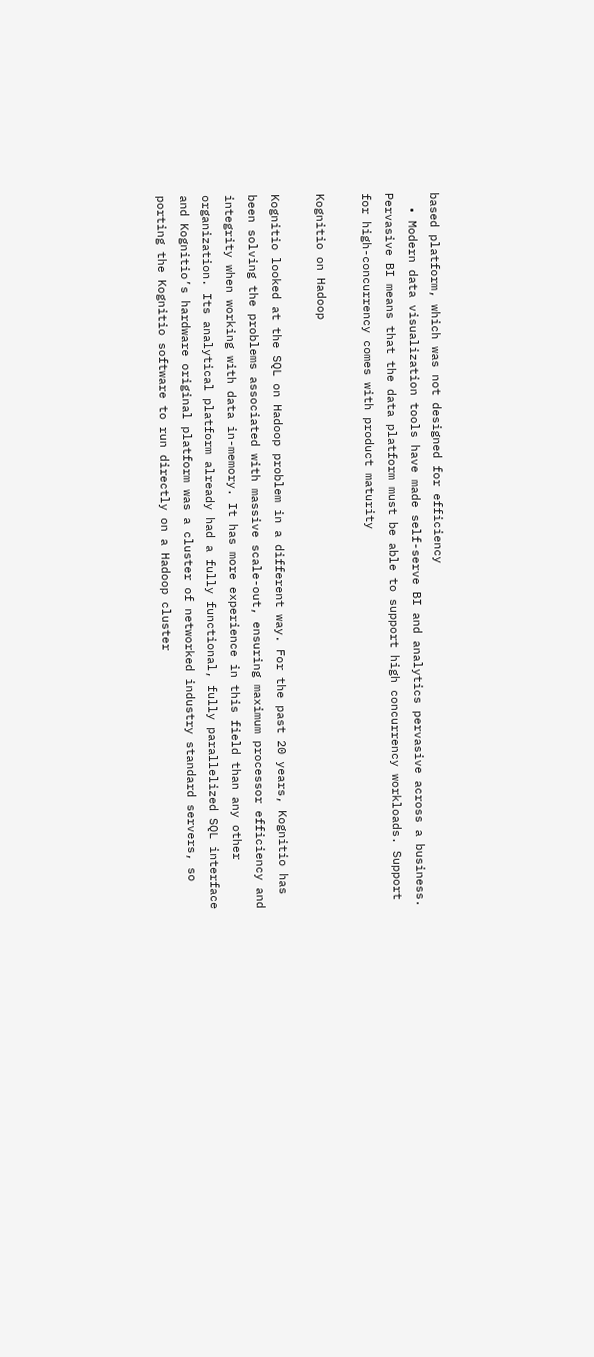based platform, which was not designed for efficiency
  • Modern data visualization tools have made self-serve BI and analytics pervasive across a business. Pervasive BI means that the data platform must be able to support high concurrency workloads. Support for high-concurrency comes with product maturity

Kognitio on Hadoop

Kognitio looked at the SQL on Hadoop problem in a different way. For the past 20 years, Kognitio has been solving the problems associated with massive scale-out, ensuring maximum processor efficiency and integrity when working with data in-memory. It has more experience in this field than any other organization. Its analytical platform already had a fully functional, fully parallelized SQL interface and Kognitio’s hardware original platform was a cluster of networked industry standard servers, so porting the Kognitio software to run directly on a Hadoop cluster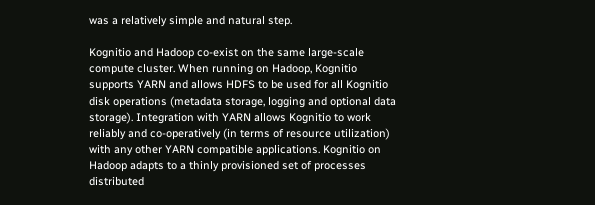was a relatively simple and natural step.

Kognitio and Hadoop co-exist on the same large-scale compute cluster. When running on Hadoop, Kognitio supports YARN and allows HDFS to be used for all Kognitio disk operations (metadata storage, logging and optional data storage). Integration with YARN allows Kognitio to work reliably and co-operatively (in terms of resource utilization) with any other YARN compatible applications. Kognitio on Hadoop adapts to a thinly provisioned set of processes distributed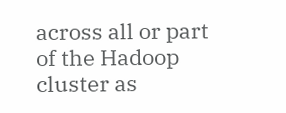across all or part of the Hadoop cluster as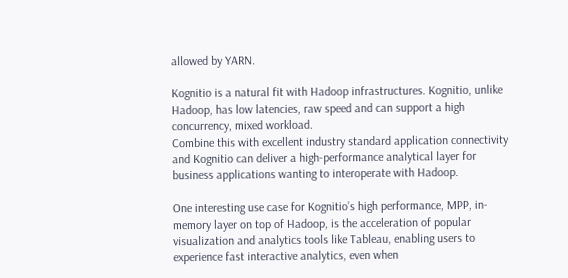allowed by YARN.

Kognitio is a natural fit with Hadoop infrastructures. Kognitio, unlike Hadoop, has low latencies, raw speed and can support a high concurrency, mixed workload.
Combine this with excellent industry standard application connectivity and Kognitio can deliver a high-performance analytical layer for business applications wanting to interoperate with Hadoop.

One interesting use case for Kognitio’s high performance, MPP, in-memory layer on top of Hadoop, is the acceleration of popular visualization and analytics tools like Tableau, enabling users to experience fast interactive analytics, even when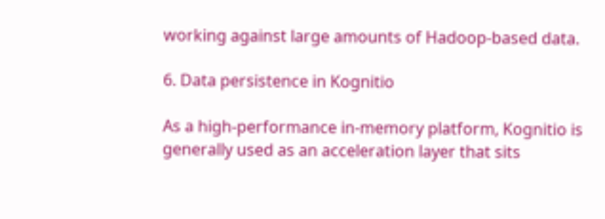working against large amounts of Hadoop-based data.

6. Data persistence in Kognitio

As a high-performance in-memory platform, Kognitio is generally used as an acceleration layer that sits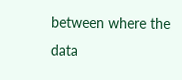between where the data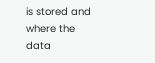is stored and where the data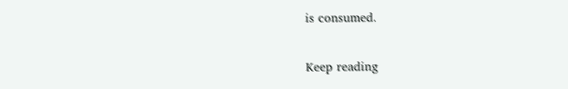is consumed.

Keep reading